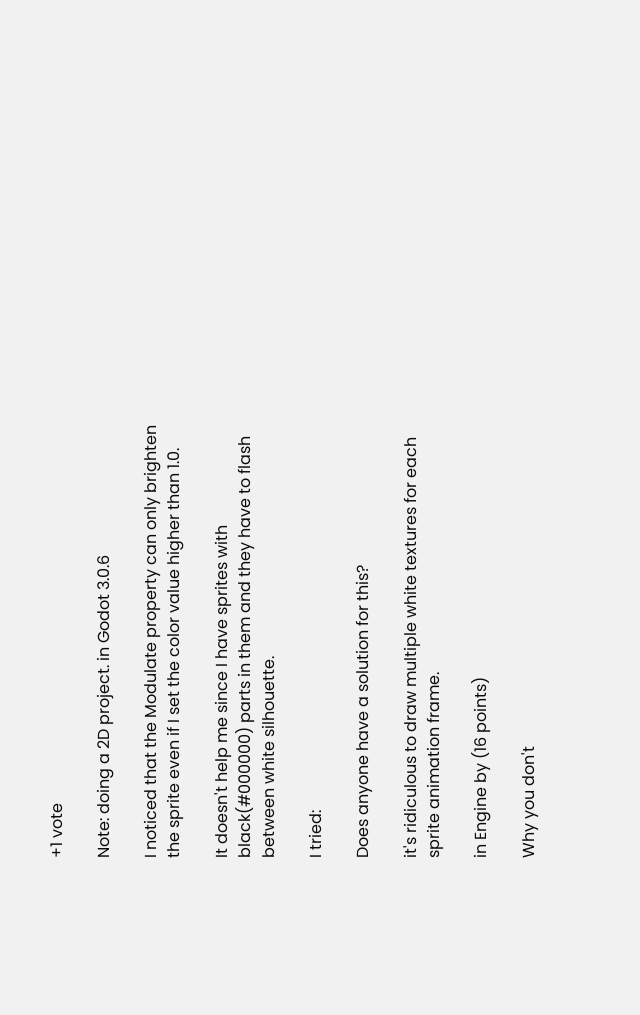+1 vote

Note: doing a 2D project. in Godot 3.0.6

I noticed that the Modulate property can only brighten the sprite even if I set the color value higher than 1.0.

It doesn't help me since I have sprites with black(#000000) parts in them and they have to flash between white silhouette.

I tried:

Does anyone have a solution for this?

it's ridiculous to draw multiple white textures for each sprite animation frame.

in Engine by (16 points)

Why you don't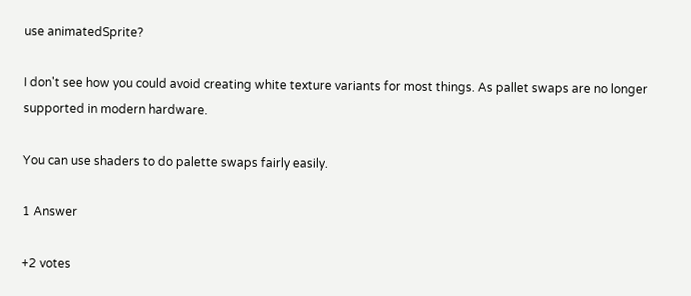use animatedSprite?

I don't see how you could avoid creating white texture variants for most things. As pallet swaps are no longer supported in modern hardware.

You can use shaders to do palette swaps fairly easily.

1 Answer

+2 votes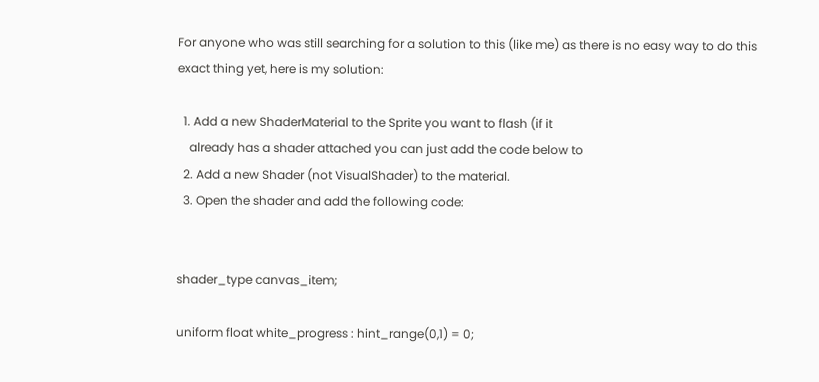For anyone who was still searching for a solution to this (like me) as there is no easy way to do this exact thing yet, here is my solution:

  1. Add a new ShaderMaterial to the Sprite you want to flash (if it
    already has a shader attached you can just add the code below to
  2. Add a new Shader (not VisualShader) to the material.
  3. Open the shader and add the following code:


shader_type canvas_item;

uniform float white_progress : hint_range(0,1) = 0;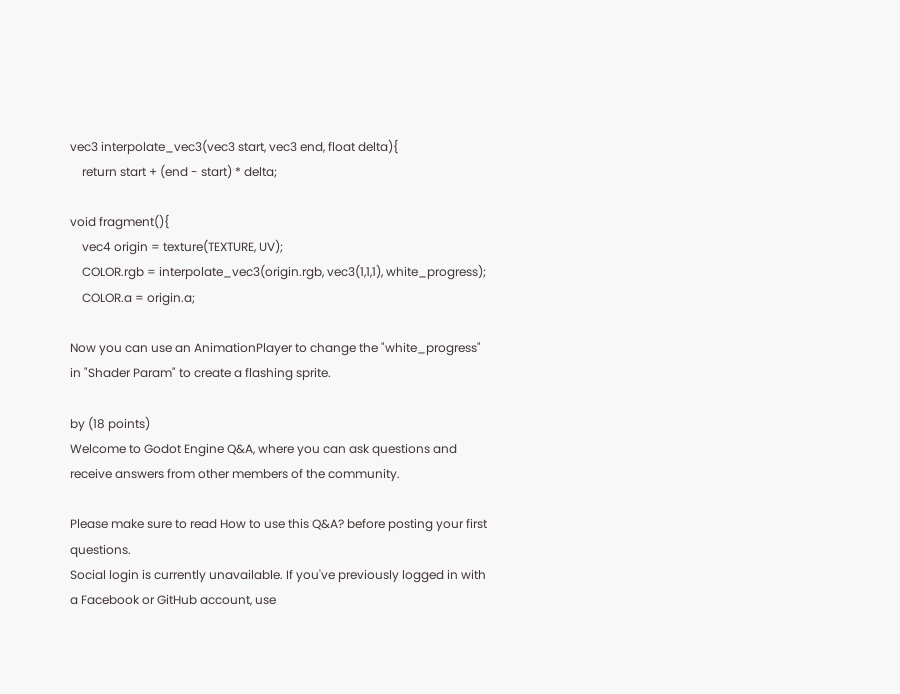vec3 interpolate_vec3(vec3 start, vec3 end, float delta){
    return start + (end - start) * delta;

void fragment(){
    vec4 origin = texture(TEXTURE, UV);
    COLOR.rgb = interpolate_vec3(origin.rgb, vec3(1,1,1), white_progress);
    COLOR.a = origin.a;

Now you can use an AnimationPlayer to change the "white_progress" in "Shader Param" to create a flashing sprite.

by (18 points)
Welcome to Godot Engine Q&A, where you can ask questions and receive answers from other members of the community.

Please make sure to read How to use this Q&A? before posting your first questions.
Social login is currently unavailable. If you've previously logged in with a Facebook or GitHub account, use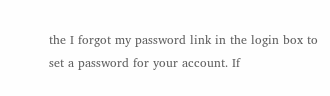the I forgot my password link in the login box to set a password for your account. If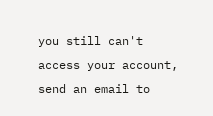you still can't access your account, send an email to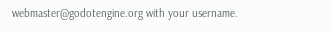webmaster@godotengine.org with your username.